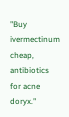"Buy ivermectinum cheap, antibiotics for acne doryx."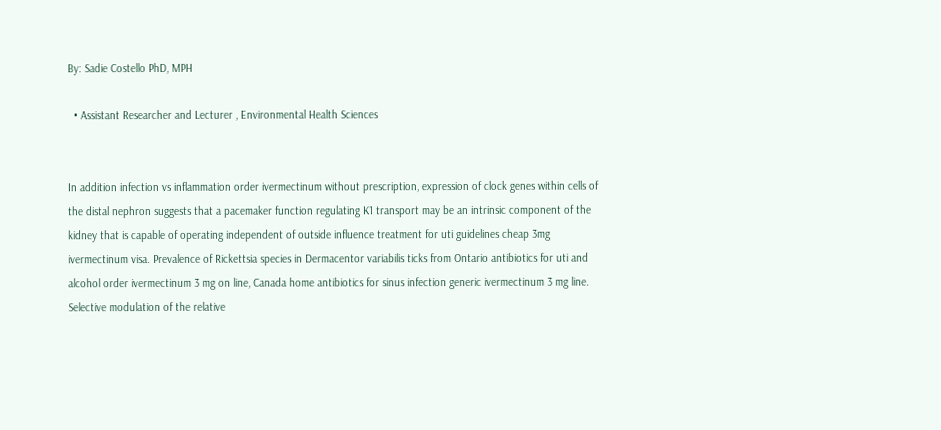By: Sadie Costello PhD, MPH

  • Assistant Researcher and Lecturer , Environmental Health Sciences


In addition infection vs inflammation order ivermectinum without prescription, expression of clock genes within cells of the distal nephron suggests that a pacemaker function regulating K1 transport may be an intrinsic component of the kidney that is capable of operating independent of outside influence treatment for uti guidelines cheap 3mg ivermectinum visa. Prevalence of Rickettsia species in Dermacentor variabilis ticks from Ontario antibiotics for uti and alcohol order ivermectinum 3 mg on line, Canada home antibiotics for sinus infection generic ivermectinum 3 mg line. Selective modulation of the relative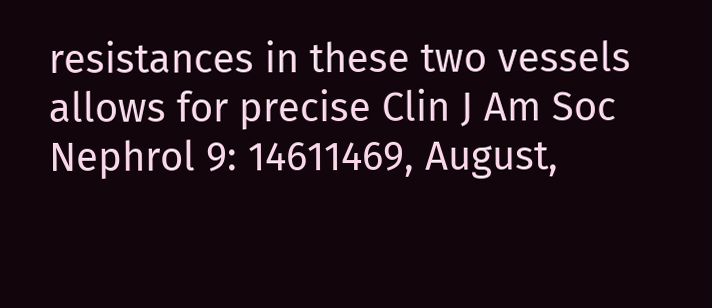resistances in these two vessels allows for precise Clin J Am Soc Nephrol 9: 14611469, August,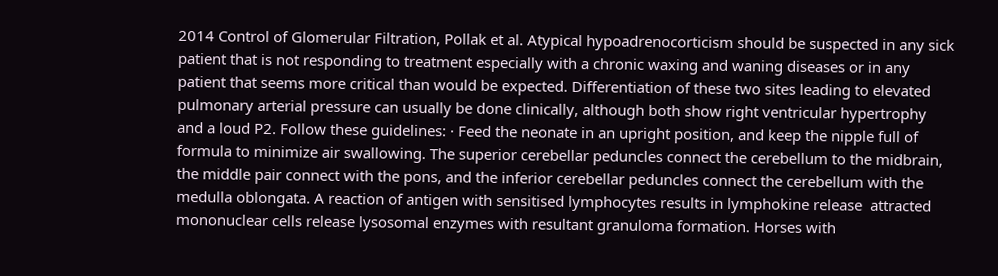2014 Control of Glomerular Filtration, Pollak et al. Atypical hypoadrenocorticism should be suspected in any sick patient that is not responding to treatment especially with a chronic waxing and waning diseases or in any patient that seems more critical than would be expected. Differentiation of these two sites leading to elevated pulmonary arterial pressure can usually be done clinically, although both show right ventricular hypertrophy and a loud P2. Follow these guidelines: · Feed the neonate in an upright position, and keep the nipple full of formula to minimize air swallowing. The superior cerebellar peduncles connect the cerebellum to the midbrain, the middle pair connect with the pons, and the inferior cerebellar peduncles connect the cerebellum with the medulla oblongata. A reaction of antigen with sensitised lymphocytes results in lymphokine release  attracted mononuclear cells release lysosomal enzymes with resultant granuloma formation. Horses with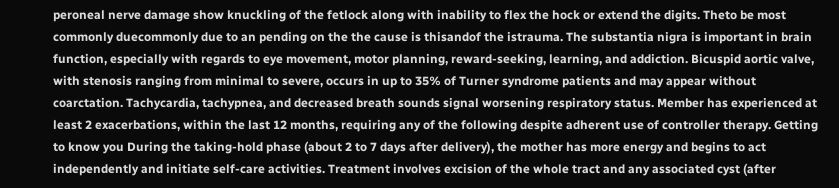peroneal nerve damage show knuckling of the fetlock along with inability to flex the hock or extend the digits. Theto be most commonly duecommonly due to an pending on the the cause is thisandof the istrauma. The substantia nigra is important in brain function, especially with regards to eye movement, motor planning, reward-seeking, learning, and addiction. Bicuspid aortic valve, with stenosis ranging from minimal to severe, occurs in up to 35% of Turner syndrome patients and may appear without coarctation. Tachycardia, tachypnea, and decreased breath sounds signal worsening respiratory status. Member has experienced at least 2 exacerbations, within the last 12 months, requiring any of the following despite adherent use of controller therapy. Getting to know you During the taking-hold phase (about 2 to 7 days after delivery), the mother has more energy and begins to act independently and initiate self-care activities. Treatment involves excision of the whole tract and any associated cyst (after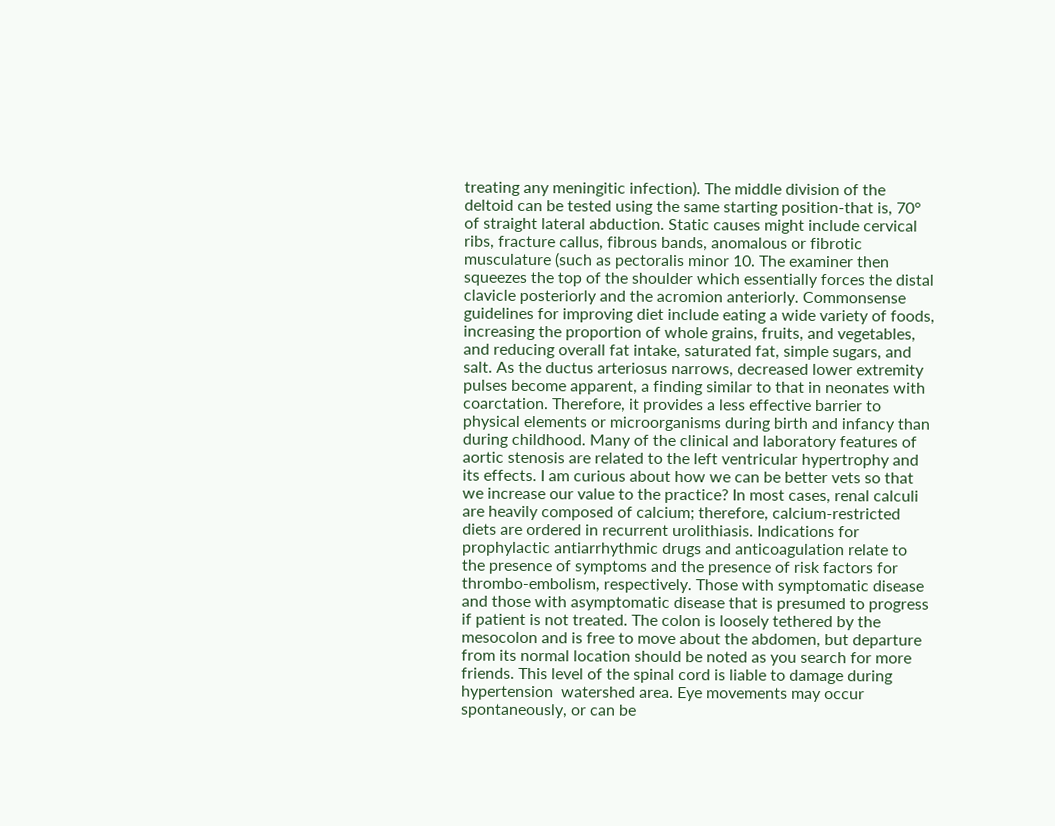treating any meningitic infection). The middle division of the deltoid can be tested using the same starting position-that is, 70° of straight lateral abduction. Static causes might include cervical ribs, fracture callus, fibrous bands, anomalous or fibrotic musculature (such as pectoralis minor 10. The examiner then squeezes the top of the shoulder which essentially forces the distal clavicle posteriorly and the acromion anteriorly. Commonsense guidelines for improving diet include eating a wide variety of foods, increasing the proportion of whole grains, fruits, and vegetables, and reducing overall fat intake, saturated fat, simple sugars, and salt. As the ductus arteriosus narrows, decreased lower extremity pulses become apparent, a finding similar to that in neonates with coarctation. Therefore, it provides a less effective barrier to physical elements or microorganisms during birth and infancy than during childhood. Many of the clinical and laboratory features of aortic stenosis are related to the left ventricular hypertrophy and its effects. I am curious about how we can be better vets so that we increase our value to the practice? In most cases, renal calculi are heavily composed of calcium; therefore, calcium-restricted diets are ordered in recurrent urolithiasis. Indications for prophylactic antiarrhythmic drugs and anticoagulation relate to the presence of symptoms and the presence of risk factors for thrombo-embolism, respectively. Those with symptomatic disease and those with asymptomatic disease that is presumed to progress if patient is not treated. The colon is loosely tethered by the mesocolon and is free to move about the abdomen, but departure from its normal location should be noted as you search for more friends. This level of the spinal cord is liable to damage during hypertension  watershed area. Eye movements may occur spontaneously, or can be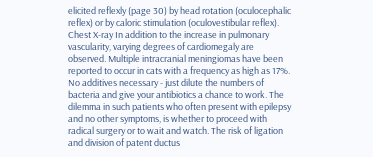elicited reflexly (page 30) by head rotation (oculocephalic reflex) or by caloric stimulation (oculovestibular reflex). Chest X-ray In addition to the increase in pulmonary vascularity, varying degrees of cardiomegaly are observed. Multiple intracranial meningiomas have been reported to occur in cats with a frequency as high as 17%. No additives necessary - just dilute the numbers of bacteria and give your antibiotics a chance to work. The dilemma in such patients who often present with epilepsy and no other symptoms, is whether to proceed with radical surgery or to wait and watch. The risk of ligation and division of patent ductus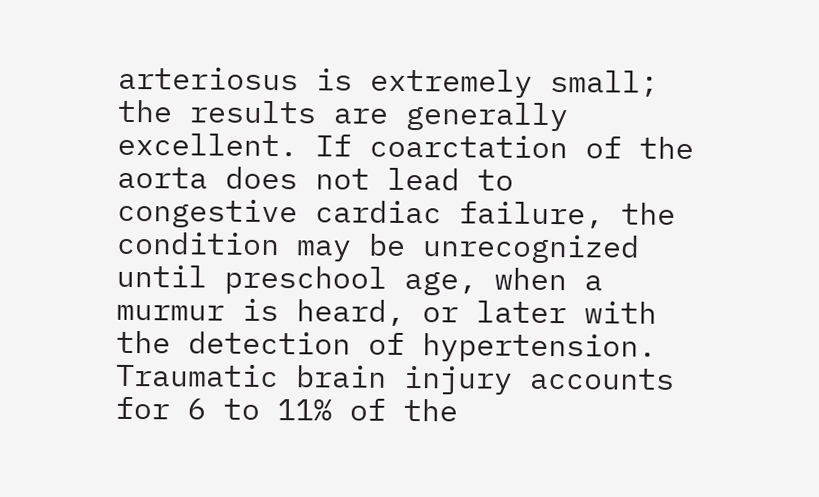arteriosus is extremely small; the results are generally excellent. If coarctation of the aorta does not lead to congestive cardiac failure, the condition may be unrecognized until preschool age, when a murmur is heard, or later with the detection of hypertension. Traumatic brain injury accounts for 6 to 11% of the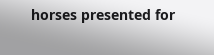horses presented for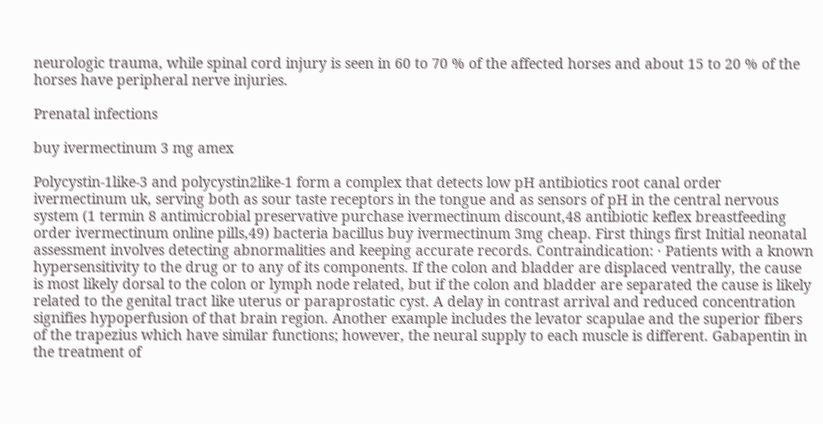neurologic trauma, while spinal cord injury is seen in 60 to 70 % of the affected horses and about 15 to 20 % of the horses have peripheral nerve injuries.

Prenatal infections

buy ivermectinum 3 mg amex

Polycystin-1like-3 and polycystin2like-1 form a complex that detects low pH antibiotics root canal order ivermectinum uk, serving both as sour taste receptors in the tongue and as sensors of pH in the central nervous system (1 termin 8 antimicrobial preservative purchase ivermectinum discount,48 antibiotic keflex breastfeeding order ivermectinum online pills,49) bacteria bacillus buy ivermectinum 3mg cheap. First things first Initial neonatal assessment involves detecting abnormalities and keeping accurate records. Contraindication: · Patients with a known hypersensitivity to the drug or to any of its components. If the colon and bladder are displaced ventrally, the cause is most likely dorsal to the colon or lymph node related, but if the colon and bladder are separated the cause is likely related to the genital tract like uterus or paraprostatic cyst. A delay in contrast arrival and reduced concentration signifies hypoperfusion of that brain region. Another example includes the levator scapulae and the superior fibers of the trapezius which have similar functions; however, the neural supply to each muscle is different. Gabapentin in the treatment of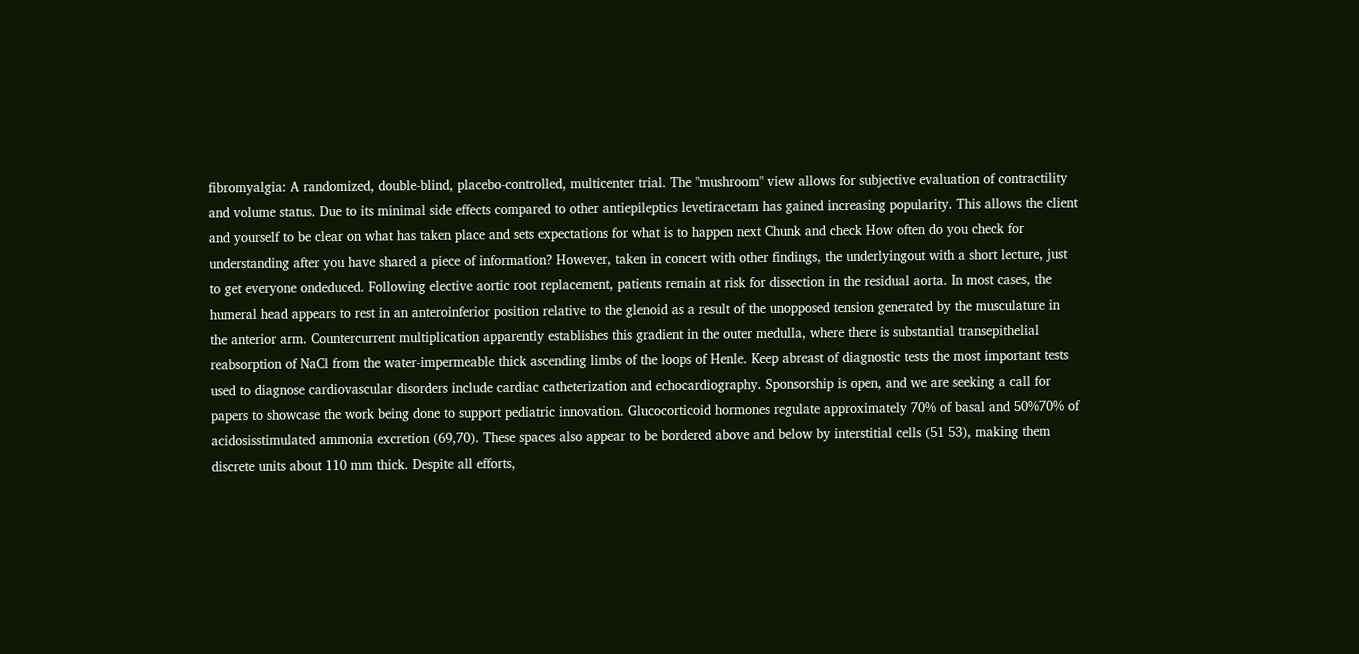fibromyalgia: A randomized, double-blind, placebo-controlled, multicenter trial. The "mushroom" view allows for subjective evaluation of contractility and volume status. Due to its minimal side effects compared to other antiepileptics levetiracetam has gained increasing popularity. This allows the client and yourself to be clear on what has taken place and sets expectations for what is to happen next Chunk and check How often do you check for understanding after you have shared a piece of information? However, taken in concert with other findings, the underlyingout with a short lecture, just to get everyone ondeduced. Following elective aortic root replacement, patients remain at risk for dissection in the residual aorta. In most cases, the humeral head appears to rest in an anteroinferior position relative to the glenoid as a result of the unopposed tension generated by the musculature in the anterior arm. Countercurrent multiplication apparently establishes this gradient in the outer medulla, where there is substantial transepithelial reabsorption of NaCl from the water-impermeable thick ascending limbs of the loops of Henle. Keep abreast of diagnostic tests the most important tests used to diagnose cardiovascular disorders include cardiac catheterization and echocardiography. Sponsorship is open, and we are seeking a call for papers to showcase the work being done to support pediatric innovation. Glucocorticoid hormones regulate approximately 70% of basal and 50%70% of acidosisstimulated ammonia excretion (69,70). These spaces also appear to be bordered above and below by interstitial cells (51 53), making them discrete units about 110 mm thick. Despite all efforts,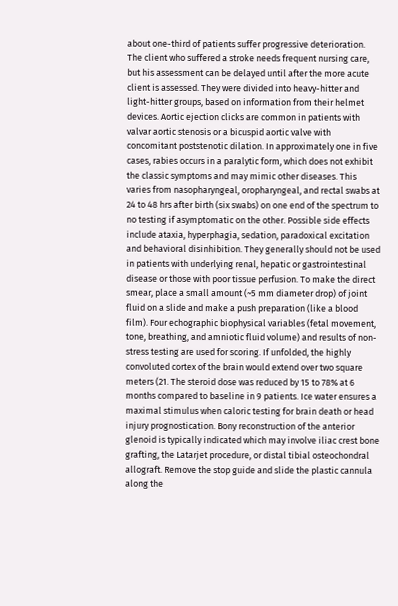about one-third of patients suffer progressive deterioration. The client who suffered a stroke needs frequent nursing care, but his assessment can be delayed until after the more acute client is assessed. They were divided into heavy-hitter and light-hitter groups, based on information from their helmet devices. Aortic ejection clicks are common in patients with valvar aortic stenosis or a bicuspid aortic valve with concomitant poststenotic dilation. In approximately one in five cases, rabies occurs in a paralytic form, which does not exhibit the classic symptoms and may mimic other diseases. This varies from nasopharyngeal, oropharyngeal, and rectal swabs at 24 to 48 hrs after birth (six swabs) on one end of the spectrum to no testing if asymptomatic on the other. Possible side effects include ataxia, hyperphagia, sedation, paradoxical excitation and behavioral disinhibition. They generally should not be used in patients with underlying renal, hepatic or gastrointestinal disease or those with poor tissue perfusion. To make the direct smear, place a small amount (~5 mm diameter drop) of joint fluid on a slide and make a push preparation (like a blood film). Four echographic biophysical variables (fetal movement, tone, breathing, and amniotic fluid volume) and results of non-stress testing are used for scoring. If unfolded, the highly convoluted cortex of the brain would extend over two square meters (21. The steroid dose was reduced by 15 to 78% at 6 months compared to baseline in 9 patients. Ice water ensures a maximal stimulus when caloric testing for brain death or head injury prognostication. Bony reconstruction of the anterior glenoid is typically indicated which may involve iliac crest bone grafting, the Latarjet procedure, or distal tibial osteochondral allograft. Remove the stop guide and slide the plastic cannula along the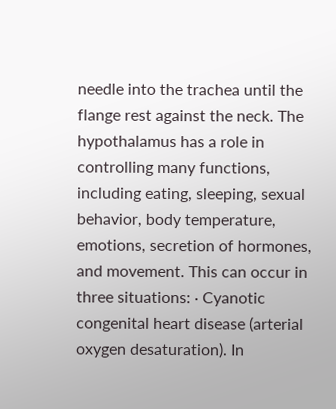needle into the trachea until the flange rest against the neck. The hypothalamus has a role in controlling many functions, including eating, sleeping, sexual behavior, body temperature, emotions, secretion of hormones, and movement. This can occur in three situations: · Cyanotic congenital heart disease (arterial oxygen desaturation). In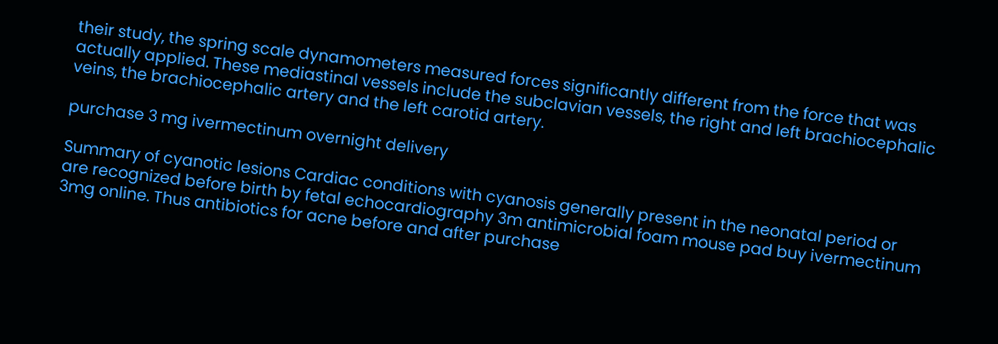their study, the spring scale dynamometers measured forces significantly different from the force that was actually applied. These mediastinal vessels include the subclavian vessels, the right and left brachiocephalic veins, the brachiocephalic artery and the left carotid artery.

purchase 3 mg ivermectinum overnight delivery

Summary of cyanotic lesions Cardiac conditions with cyanosis generally present in the neonatal period or are recognized before birth by fetal echocardiography 3m antimicrobial foam mouse pad buy ivermectinum 3mg online. Thus antibiotics for acne before and after purchase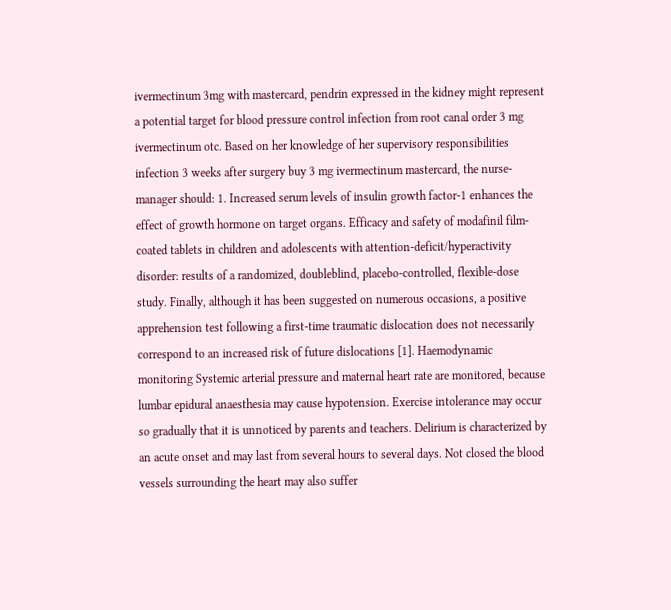ivermectinum 3mg with mastercard, pendrin expressed in the kidney might represent a potential target for blood pressure control infection from root canal order 3 mg ivermectinum otc. Based on her knowledge of her supervisory responsibilities infection 3 weeks after surgery buy 3 mg ivermectinum mastercard, the nurse-manager should: 1. Increased serum levels of insulin growth factor-1 enhances the effect of growth hormone on target organs. Efficacy and safety of modafinil film-coated tablets in children and adolescents with attention-deficit/hyperactivity disorder: results of a randomized, doubleblind, placebo-controlled, flexible-dose study. Finally, although it has been suggested on numerous occasions, a positive apprehension test following a first-time traumatic dislocation does not necessarily correspond to an increased risk of future dislocations [1]. Haemodynamic monitoring Systemic arterial pressure and maternal heart rate are monitored, because lumbar epidural anaesthesia may cause hypotension. Exercise intolerance may occur so gradually that it is unnoticed by parents and teachers. Delirium is characterized by an acute onset and may last from several hours to several days. Not closed the blood vessels surrounding the heart may also suffer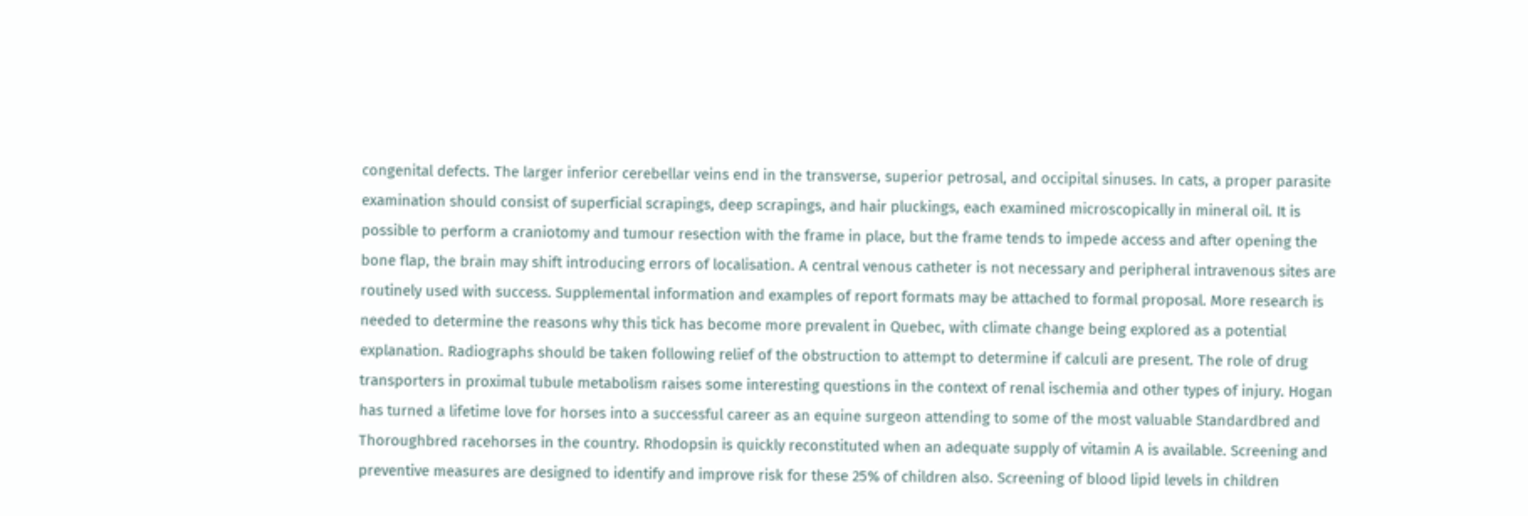congenital defects. The larger inferior cerebellar veins end in the transverse, superior petrosal, and occipital sinuses. In cats, a proper parasite examination should consist of superficial scrapings, deep scrapings, and hair pluckings, each examined microscopically in mineral oil. It is possible to perform a craniotomy and tumour resection with the frame in place, but the frame tends to impede access and after opening the bone flap, the brain may shift introducing errors of localisation. A central venous catheter is not necessary and peripheral intravenous sites are routinely used with success. Supplemental information and examples of report formats may be attached to formal proposal. More research is needed to determine the reasons why this tick has become more prevalent in Quebec, with climate change being explored as a potential explanation. Radiographs should be taken following relief of the obstruction to attempt to determine if calculi are present. The role of drug transporters in proximal tubule metabolism raises some interesting questions in the context of renal ischemia and other types of injury. Hogan has turned a lifetime love for horses into a successful career as an equine surgeon attending to some of the most valuable Standardbred and Thoroughbred racehorses in the country. Rhodopsin is quickly reconstituted when an adequate supply of vitamin A is available. Screening and preventive measures are designed to identify and improve risk for these 25% of children also. Screening of blood lipid levels in children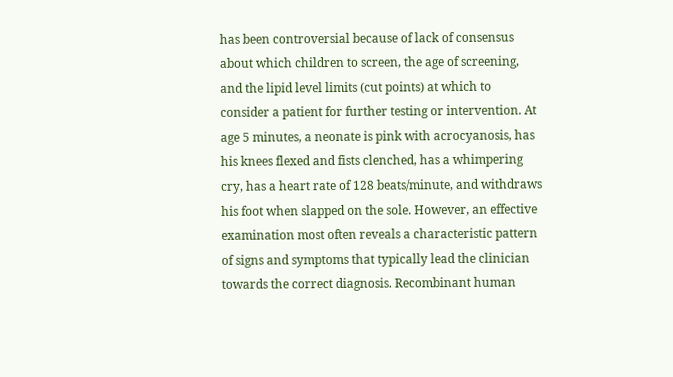has been controversial because of lack of consensus about which children to screen, the age of screening, and the lipid level limits (cut points) at which to consider a patient for further testing or intervention. At age 5 minutes, a neonate is pink with acrocyanosis, has his knees flexed and fists clenched, has a whimpering cry, has a heart rate of 128 beats/minute, and withdraws his foot when slapped on the sole. However, an effective examination most often reveals a characteristic pattern of signs and symptoms that typically lead the clinician towards the correct diagnosis. Recombinant human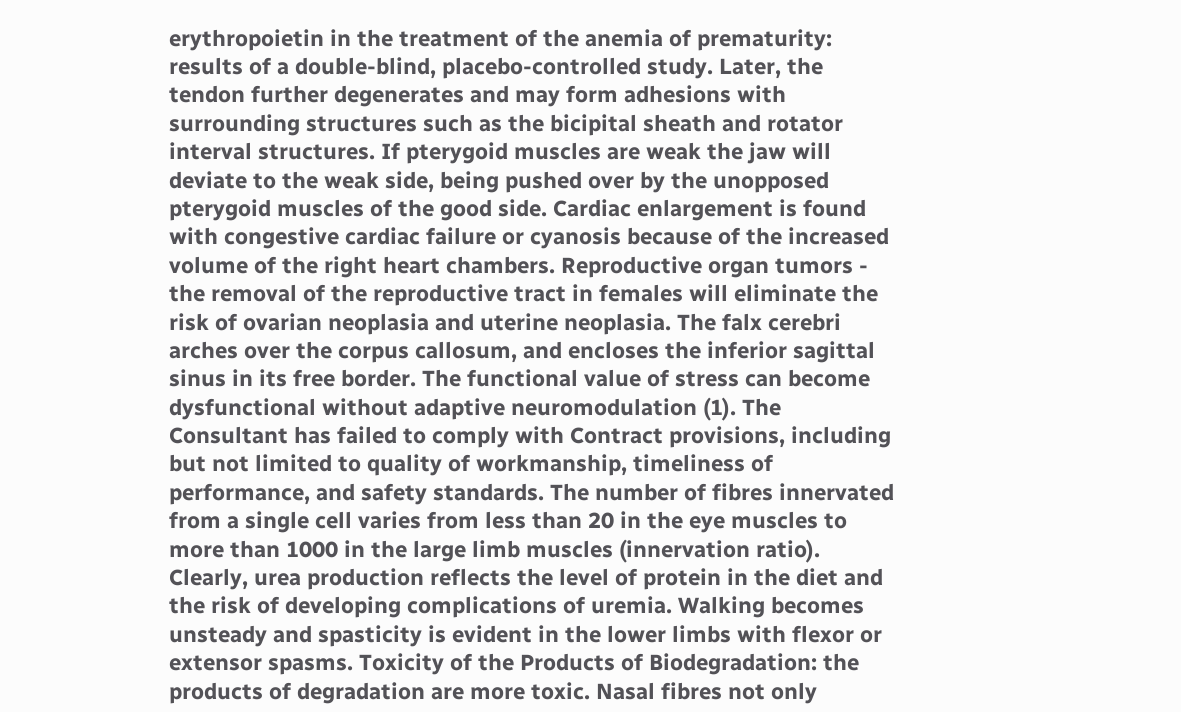erythropoietin in the treatment of the anemia of prematurity: results of a double-blind, placebo-controlled study. Later, the tendon further degenerates and may form adhesions with surrounding structures such as the bicipital sheath and rotator interval structures. If pterygoid muscles are weak the jaw will deviate to the weak side, being pushed over by the unopposed pterygoid muscles of the good side. Cardiac enlargement is found with congestive cardiac failure or cyanosis because of the increased volume of the right heart chambers. Reproductive organ tumors - the removal of the reproductive tract in females will eliminate the risk of ovarian neoplasia and uterine neoplasia. The falx cerebri arches over the corpus callosum, and encloses the inferior sagittal sinus in its free border. The functional value of stress can become dysfunctional without adaptive neuromodulation (1). The Consultant has failed to comply with Contract provisions, including but not limited to quality of workmanship, timeliness of performance, and safety standards. The number of fibres innervated from a single cell varies from less than 20 in the eye muscles to more than 1000 in the large limb muscles (innervation ratio). Clearly, urea production reflects the level of protein in the diet and the risk of developing complications of uremia. Walking becomes unsteady and spasticity is evident in the lower limbs with flexor or extensor spasms. Toxicity of the Products of Biodegradation: the products of degradation are more toxic. Nasal fibres not only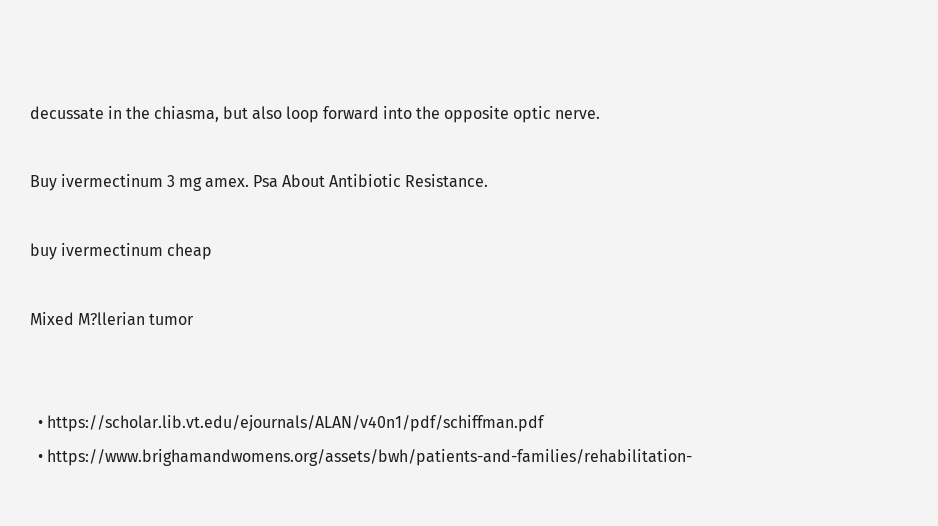decussate in the chiasma, but also loop forward into the opposite optic nerve.

Buy ivermectinum 3 mg amex. Psa About Antibiotic Resistance.

buy ivermectinum cheap

Mixed M?llerian tumor


  • https://scholar.lib.vt.edu/ejournals/ALAN/v40n1/pdf/schiffman.pdf
  • https://www.brighamandwomens.org/assets/bwh/patients-and-families/rehabilitation-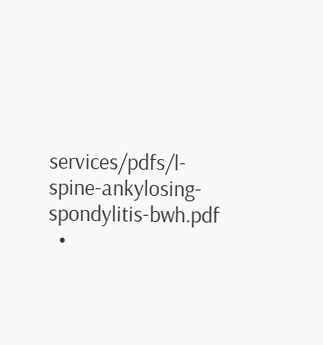services/pdfs/l-spine-ankylosing-spondylitis-bwh.pdf
  •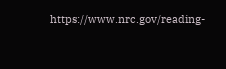https://www.nrc.gov/reading-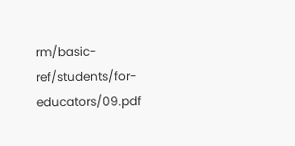rm/basic-ref/students/for-educators/09.pdf